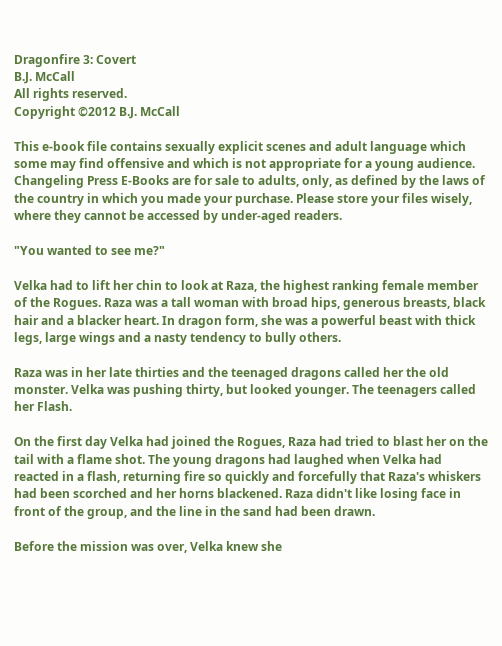Dragonfire 3: Covert
B.J. McCall
All rights reserved.
Copyright ©2012 B.J. McCall

This e-book file contains sexually explicit scenes and adult language which some may find offensive and which is not appropriate for a young audience. Changeling Press E-Books are for sale to adults, only, as defined by the laws of the country in which you made your purchase. Please store your files wisely, where they cannot be accessed by under-aged readers.

"You wanted to see me?"

Velka had to lift her chin to look at Raza, the highest ranking female member of the Rogues. Raza was a tall woman with broad hips, generous breasts, black hair and a blacker heart. In dragon form, she was a powerful beast with thick legs, large wings and a nasty tendency to bully others.

Raza was in her late thirties and the teenaged dragons called her the old monster. Velka was pushing thirty, but looked younger. The teenagers called her Flash.

On the first day Velka had joined the Rogues, Raza had tried to blast her on the tail with a flame shot. The young dragons had laughed when Velka had reacted in a flash, returning fire so quickly and forcefully that Raza's whiskers had been scorched and her horns blackened. Raza didn't like losing face in front of the group, and the line in the sand had been drawn.

Before the mission was over, Velka knew she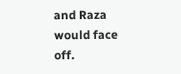and Raza would face off.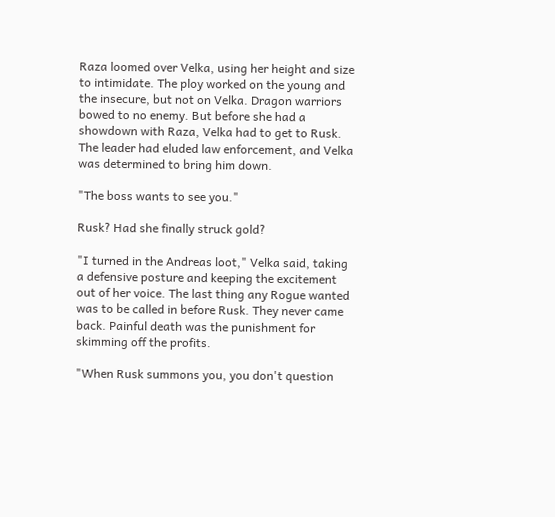Raza loomed over Velka, using her height and size to intimidate. The ploy worked on the young and the insecure, but not on Velka. Dragon warriors bowed to no enemy. But before she had a showdown with Raza, Velka had to get to Rusk. The leader had eluded law enforcement, and Velka was determined to bring him down.

"The boss wants to see you."

Rusk? Had she finally struck gold?

"I turned in the Andreas loot," Velka said, taking a defensive posture and keeping the excitement out of her voice. The last thing any Rogue wanted was to be called in before Rusk. They never came back. Painful death was the punishment for skimming off the profits.

"When Rusk summons you, you don't question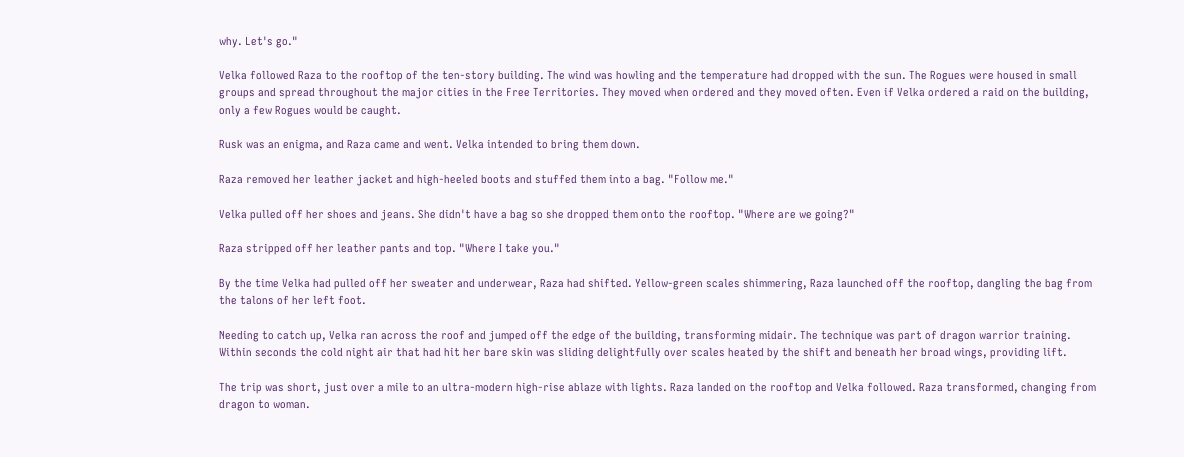why. Let's go."

Velka followed Raza to the rooftop of the ten-story building. The wind was howling and the temperature had dropped with the sun. The Rogues were housed in small groups and spread throughout the major cities in the Free Territories. They moved when ordered and they moved often. Even if Velka ordered a raid on the building, only a few Rogues would be caught.

Rusk was an enigma, and Raza came and went. Velka intended to bring them down.

Raza removed her leather jacket and high-heeled boots and stuffed them into a bag. "Follow me."

Velka pulled off her shoes and jeans. She didn't have a bag so she dropped them onto the rooftop. "Where are we going?"

Raza stripped off her leather pants and top. "Where I take you."

By the time Velka had pulled off her sweater and underwear, Raza had shifted. Yellow-green scales shimmering, Raza launched off the rooftop, dangling the bag from the talons of her left foot.

Needing to catch up, Velka ran across the roof and jumped off the edge of the building, transforming midair. The technique was part of dragon warrior training. Within seconds the cold night air that had hit her bare skin was sliding delightfully over scales heated by the shift and beneath her broad wings, providing lift.

The trip was short, just over a mile to an ultra-modern high-rise ablaze with lights. Raza landed on the rooftop and Velka followed. Raza transformed, changing from dragon to woman.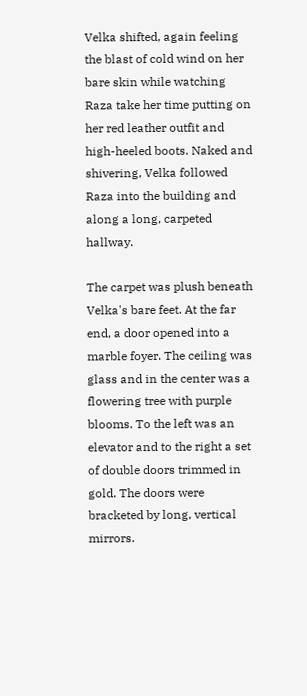Velka shifted, again feeling the blast of cold wind on her bare skin while watching Raza take her time putting on her red leather outfit and high-heeled boots. Naked and shivering, Velka followed Raza into the building and along a long, carpeted hallway.

The carpet was plush beneath Velka's bare feet. At the far end, a door opened into a marble foyer. The ceiling was glass and in the center was a flowering tree with purple blooms. To the left was an elevator and to the right a set of double doors trimmed in gold. The doors were bracketed by long, vertical mirrors.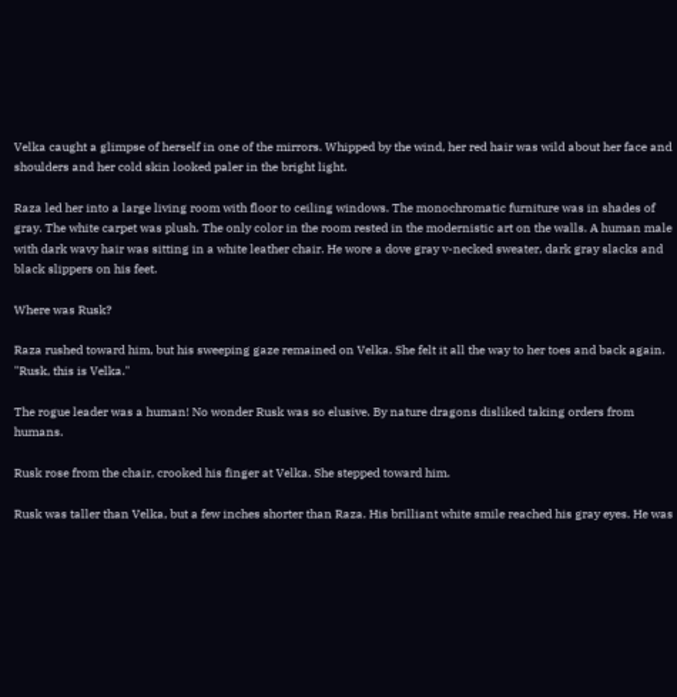Velka caught a glimpse of herself in one of the mirrors. Whipped by the wind, her red hair was wild about her face and shoulders and her cold skin looked paler in the bright light.

Raza led her into a large living room with floor to ceiling windows. The monochromatic furniture was in shades of gray. The white carpet was plush. The only color in the room rested in the modernistic art on the walls. A human male with dark wavy hair was sitting in a white leather chair. He wore a dove gray v-necked sweater, dark gray slacks and black slippers on his feet.

Where was Rusk?

Raza rushed toward him, but his sweeping gaze remained on Velka. She felt it all the way to her toes and back again. "Rusk, this is Velka."

The rogue leader was a human! No wonder Rusk was so elusive. By nature dragons disliked taking orders from humans.

Rusk rose from the chair, crooked his finger at Velka. She stepped toward him.

Rusk was taller than Velka, but a few inches shorter than Raza. His brilliant white smile reached his gray eyes. He was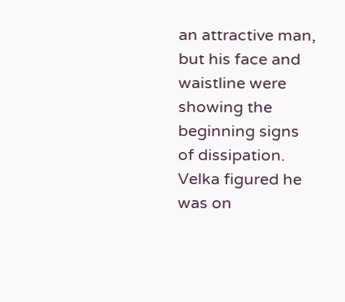an attractive man, but his face and waistline were showing the beginning signs of dissipation. Velka figured he was on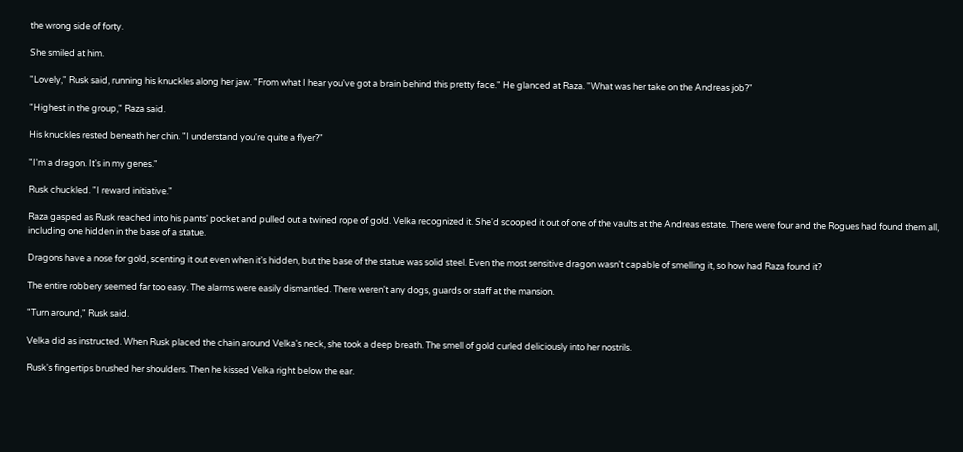the wrong side of forty.

She smiled at him.

"Lovely," Rusk said, running his knuckles along her jaw. "From what I hear you've got a brain behind this pretty face." He glanced at Raza. "What was her take on the Andreas job?"

"Highest in the group," Raza said.

His knuckles rested beneath her chin. "I understand you're quite a flyer?"

"I'm a dragon. It's in my genes."

Rusk chuckled. "I reward initiative."

Raza gasped as Rusk reached into his pants' pocket and pulled out a twined rope of gold. Velka recognized it. She'd scooped it out of one of the vaults at the Andreas estate. There were four and the Rogues had found them all, including one hidden in the base of a statue.

Dragons have a nose for gold, scenting it out even when it's hidden, but the base of the statue was solid steel. Even the most sensitive dragon wasn't capable of smelling it, so how had Raza found it?

The entire robbery seemed far too easy. The alarms were easily dismantled. There weren't any dogs, guards or staff at the mansion.

"Turn around," Rusk said.

Velka did as instructed. When Rusk placed the chain around Velka's neck, she took a deep breath. The smell of gold curled deliciously into her nostrils.

Rusk's fingertips brushed her shoulders. Then he kissed Velka right below the ear.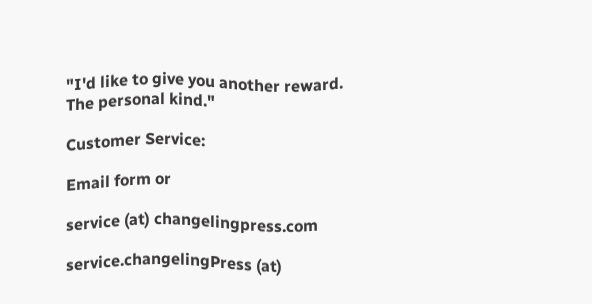"I'd like to give you another reward. The personal kind."

Customer Service:

Email form or

service (at) changelingpress.com

service.changelingPress (at)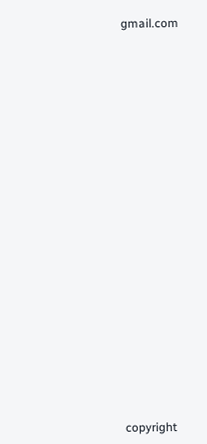gmail.com






















copyright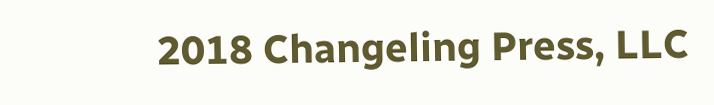2018 Changeling Press, LLC